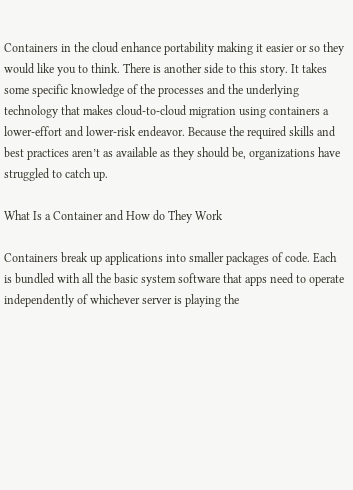Containers in the cloud enhance portability making it easier or so they would like you to think. There is another side to this story. It takes some specific knowledge of the processes and the underlying technology that makes cloud-to-cloud migration using containers a lower-effort and lower-risk endeavor. Because the required skills and best practices aren’t as available as they should be, organizations have struggled to catch up.

What Is a Container and How do They Work

Containers break up applications into smaller packages of code. Each is bundled with all the basic system software that apps need to operate independently of whichever server is playing the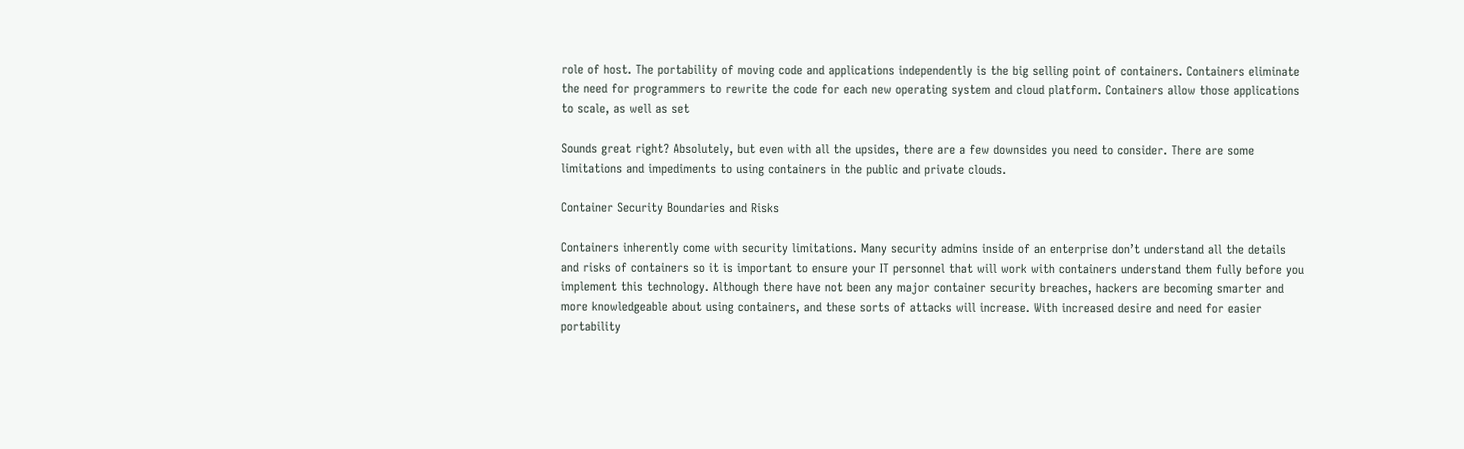role of host. The portability of moving code and applications independently is the big selling point of containers. Containers eliminate the need for programmers to rewrite the code for each new operating system and cloud platform. Containers allow those applications to scale, as well as set

Sounds great right? Absolutely, but even with all the upsides, there are a few downsides you need to consider. There are some limitations and impediments to using containers in the public and private clouds.

Container Security Boundaries and Risks

Containers inherently come with security limitations. Many security admins inside of an enterprise don’t understand all the details and risks of containers so it is important to ensure your IT personnel that will work with containers understand them fully before you implement this technology. Although there have not been any major container security breaches, hackers are becoming smarter and more knowledgeable about using containers, and these sorts of attacks will increase. With increased desire and need for easier portability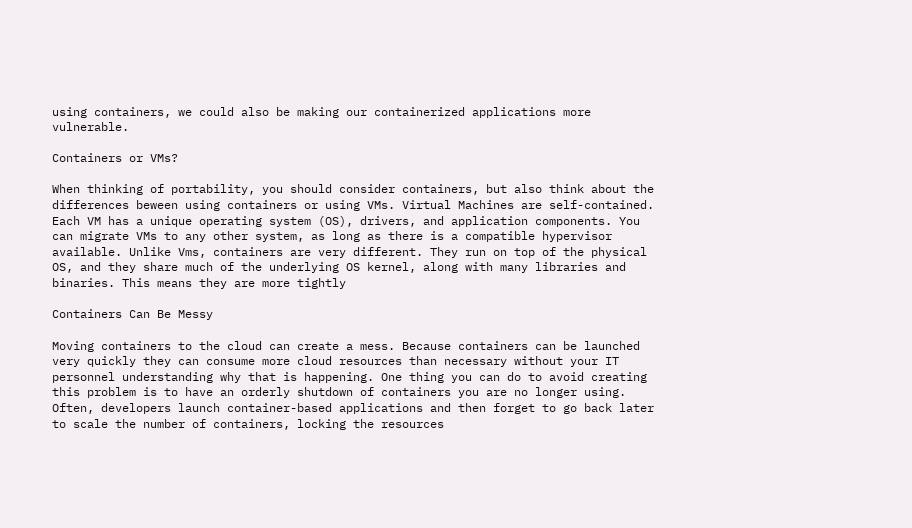using containers, we could also be making our containerized applications more vulnerable.

Containers or VMs?

When thinking of portability, you should consider containers, but also think about the differences beween using containers or using VMs. Virtual Machines are self-contained. Each VM has a unique operating system (OS), drivers, and application components. You can migrate VMs to any other system, as long as there is a compatible hypervisor available. Unlike Vms, containers are very different. They run on top of the physical OS, and they share much of the underlying OS kernel, along with many libraries and binaries. This means they are more tightly

Containers Can Be Messy

Moving containers to the cloud can create a mess. Because containers can be launched very quickly they can consume more cloud resources than necessary without your IT personnel understanding why that is happening. One thing you can do to avoid creating this problem is to have an orderly shutdown of containers you are no longer using. Often, developers launch container-based applications and then forget to go back later to scale the number of containers, locking the resources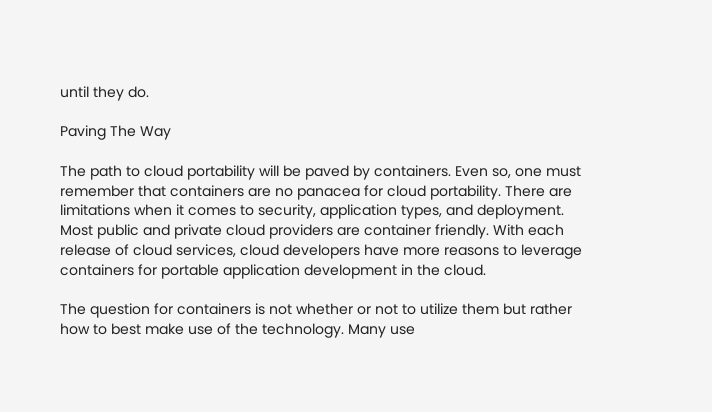until they do.

Paving The Way

The path to cloud portability will be paved by containers. Even so, one must remember that containers are no panacea for cloud portability. There are limitations when it comes to security, application types, and deployment. Most public and private cloud providers are container friendly. With each release of cloud services, cloud developers have more reasons to leverage containers for portable application development in the cloud.

The question for containers is not whether or not to utilize them but rather how to best make use of the technology. Many use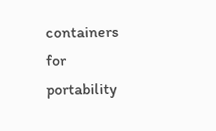containers for portability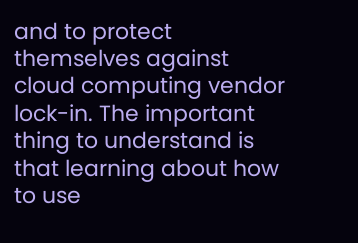and to protect themselves against cloud computing vendor lock-in. The important thing to understand is that learning about how to use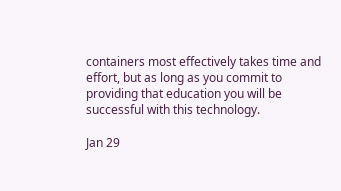containers most effectively takes time and effort, but as long as you commit to providing that education you will be successful with this technology.

Jan 29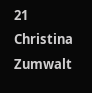21
Christina Zumwalt